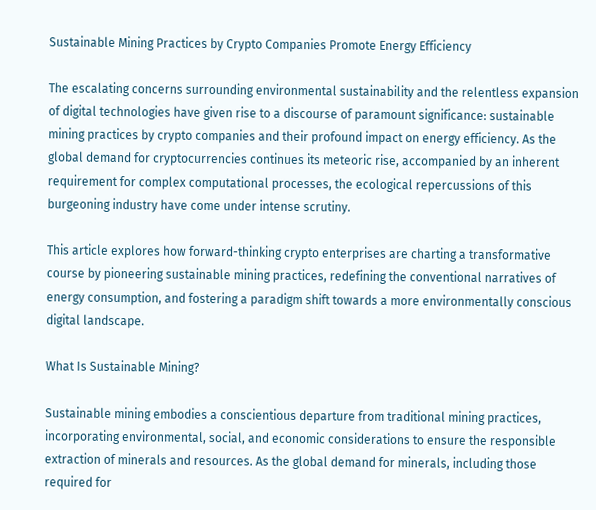Sustainable Mining Practices by Crypto Companies Promote Energy Efficiency

The escalating concerns surrounding environmental sustainability and the relentless expansion of digital technologies have given rise to a discourse of paramount significance: sustainable mining practices by crypto companies and their profound impact on energy efficiency. As the global demand for cryptocurrencies continues its meteoric rise, accompanied by an inherent requirement for complex computational processes, the ecological repercussions of this burgeoning industry have come under intense scrutiny.

This article explores how forward-thinking crypto enterprises are charting a transformative course by pioneering sustainable mining practices, redefining the conventional narratives of energy consumption, and fostering a paradigm shift towards a more environmentally conscious digital landscape.

What Is Sustainable Mining?

Sustainable mining embodies a conscientious departure from traditional mining practices, incorporating environmental, social, and economic considerations to ensure the responsible extraction of minerals and resources. As the global demand for minerals, including those required for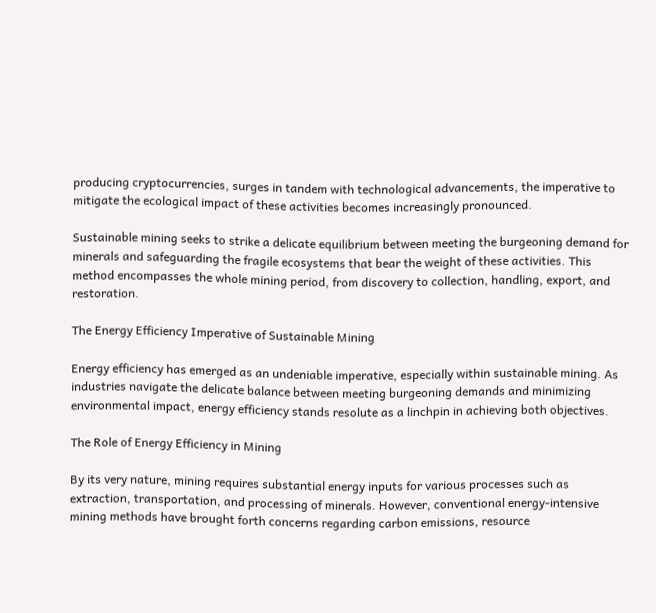producing cryptocurrencies, surges in tandem with technological advancements, the imperative to mitigate the ecological impact of these activities becomes increasingly pronounced.

Sustainable mining seeks to strike a delicate equilibrium between meeting the burgeoning demand for minerals and safeguarding the fragile ecosystems that bear the weight of these activities. This method encompasses the whole mining period, from discovery to collection, handling, export, and restoration.

The Energy Efficiency Imperative of Sustainable Mining

Energy efficiency has emerged as an undeniable imperative, especially within sustainable mining. As industries navigate the delicate balance between meeting burgeoning demands and minimizing environmental impact, energy efficiency stands resolute as a linchpin in achieving both objectives.

The Role of Energy Efficiency in Mining

By its very nature, mining requires substantial energy inputs for various processes such as extraction, transportation, and processing of minerals. However, conventional energy-intensive mining methods have brought forth concerns regarding carbon emissions, resource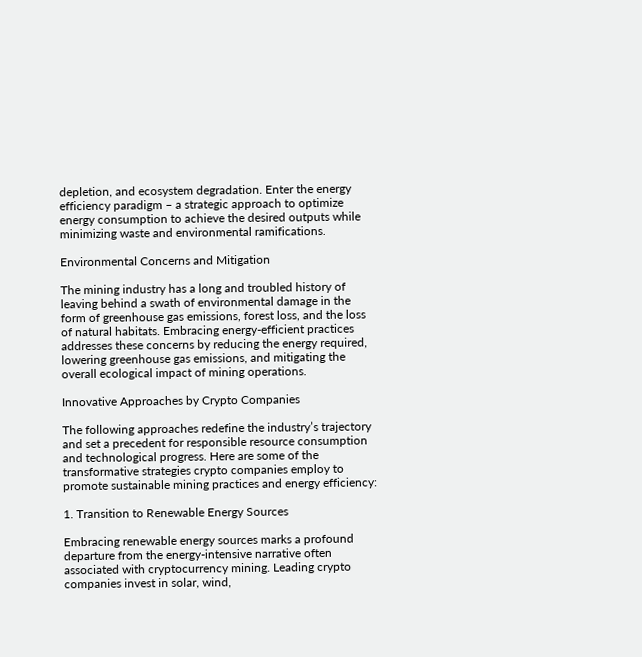depletion, and ecosystem degradation. Enter the energy efficiency paradigm – a strategic approach to optimize energy consumption to achieve the desired outputs while minimizing waste and environmental ramifications.

Environmental Concerns and Mitigation

The mining industry has a long and troubled history of leaving behind a swath of environmental damage in the form of greenhouse gas emissions, forest loss, and the loss of natural habitats. Embracing energy-efficient practices addresses these concerns by reducing the energy required, lowering greenhouse gas emissions, and mitigating the overall ecological impact of mining operations.

Innovative Approaches by Crypto Companies

The following approaches redefine the industry’s trajectory and set a precedent for responsible resource consumption and technological progress. Here are some of the transformative strategies crypto companies employ to promote sustainable mining practices and energy efficiency:

1. Transition to Renewable Energy Sources

Embracing renewable energy sources marks a profound departure from the energy-intensive narrative often associated with cryptocurrency mining. Leading crypto companies invest in solar, wind,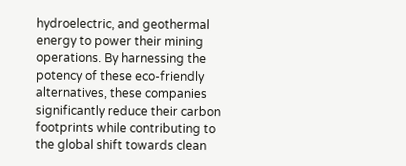hydroelectric, and geothermal energy to power their mining operations. By harnessing the potency of these eco-friendly alternatives, these companies significantly reduce their carbon footprints while contributing to the global shift towards clean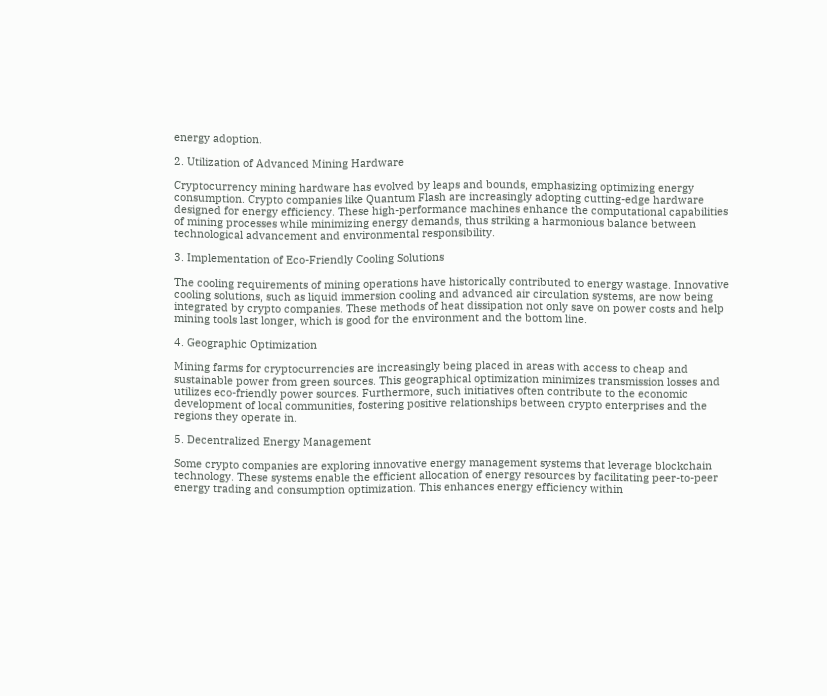energy adoption.

2. Utilization of Advanced Mining Hardware

Cryptocurrency mining hardware has evolved by leaps and bounds, emphasizing optimizing energy consumption. Crypto companies like Quantum Flash are increasingly adopting cutting-edge hardware designed for energy efficiency. These high-performance machines enhance the computational capabilities of mining processes while minimizing energy demands, thus striking a harmonious balance between technological advancement and environmental responsibility.

3. Implementation of Eco-Friendly Cooling Solutions

The cooling requirements of mining operations have historically contributed to energy wastage. Innovative cooling solutions, such as liquid immersion cooling and advanced air circulation systems, are now being integrated by crypto companies. These methods of heat dissipation not only save on power costs and help mining tools last longer, which is good for the environment and the bottom line.

4. Geographic Optimization

Mining farms for cryptocurrencies are increasingly being placed in areas with access to cheap and sustainable power from green sources. This geographical optimization minimizes transmission losses and utilizes eco-friendly power sources. Furthermore, such initiatives often contribute to the economic development of local communities, fostering positive relationships between crypto enterprises and the regions they operate in.

5. Decentralized Energy Management

Some crypto companies are exploring innovative energy management systems that leverage blockchain technology. These systems enable the efficient allocation of energy resources by facilitating peer-to-peer energy trading and consumption optimization. This enhances energy efficiency within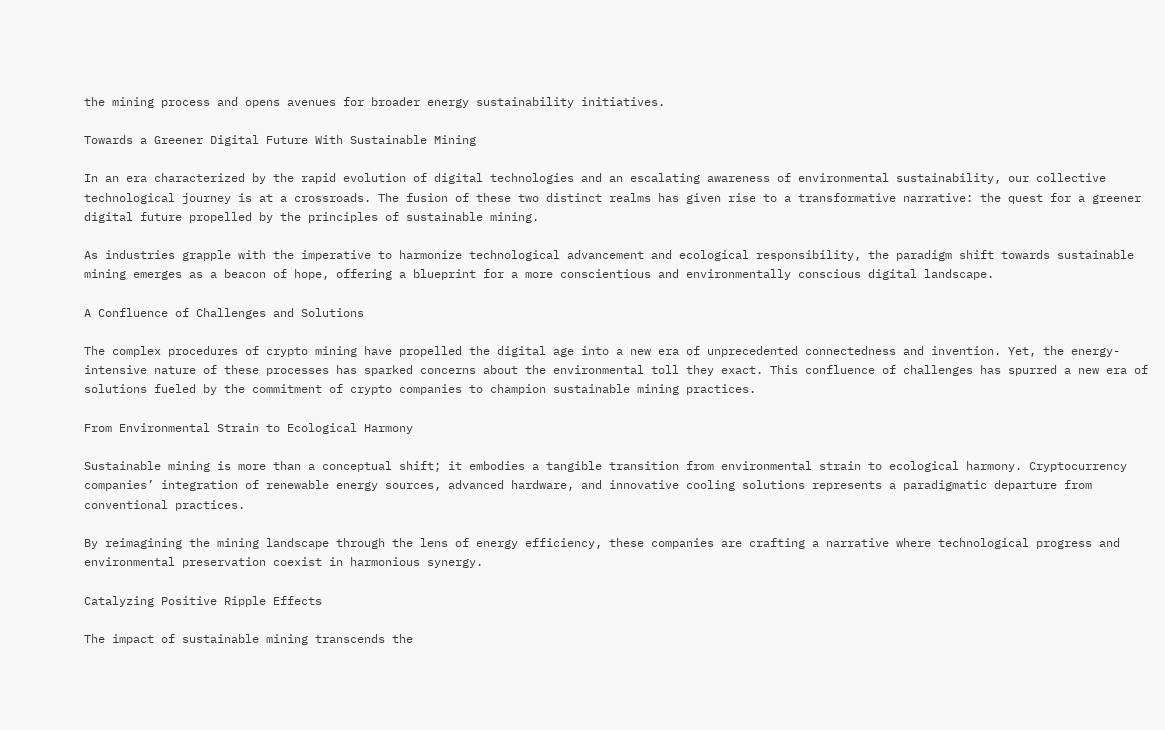the mining process and opens avenues for broader energy sustainability initiatives.

Towards a Greener Digital Future With Sustainable Mining

In an era characterized by the rapid evolution of digital technologies and an escalating awareness of environmental sustainability, our collective technological journey is at a crossroads. The fusion of these two distinct realms has given rise to a transformative narrative: the quest for a greener digital future propelled by the principles of sustainable mining.

As industries grapple with the imperative to harmonize technological advancement and ecological responsibility, the paradigm shift towards sustainable mining emerges as a beacon of hope, offering a blueprint for a more conscientious and environmentally conscious digital landscape.

A Confluence of Challenges and Solutions

The complex procedures of crypto mining have propelled the digital age into a new era of unprecedented connectedness and invention. Yet, the energy-intensive nature of these processes has sparked concerns about the environmental toll they exact. This confluence of challenges has spurred a new era of solutions fueled by the commitment of crypto companies to champion sustainable mining practices.

From Environmental Strain to Ecological Harmony

Sustainable mining is more than a conceptual shift; it embodies a tangible transition from environmental strain to ecological harmony. Cryptocurrency companies’ integration of renewable energy sources, advanced hardware, and innovative cooling solutions represents a paradigmatic departure from conventional practices.

By reimagining the mining landscape through the lens of energy efficiency, these companies are crafting a narrative where technological progress and environmental preservation coexist in harmonious synergy.

Catalyzing Positive Ripple Effects

The impact of sustainable mining transcends the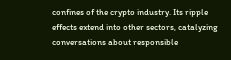confines of the crypto industry. Its ripple effects extend into other sectors, catalyzing conversations about responsible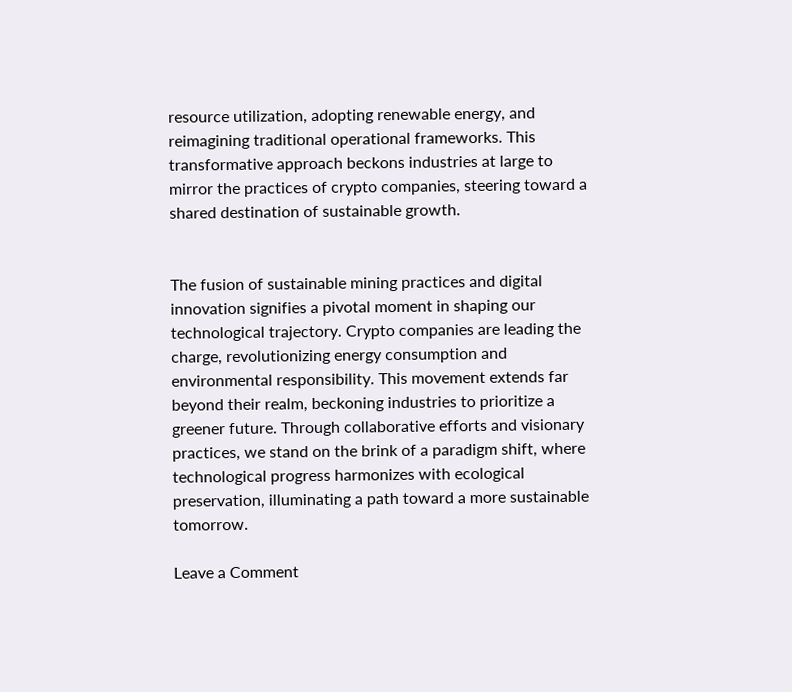resource utilization, adopting renewable energy, and reimagining traditional operational frameworks. This transformative approach beckons industries at large to mirror the practices of crypto companies, steering toward a shared destination of sustainable growth.


The fusion of sustainable mining practices and digital innovation signifies a pivotal moment in shaping our technological trajectory. Crypto companies are leading the charge, revolutionizing energy consumption and environmental responsibility. This movement extends far beyond their realm, beckoning industries to prioritize a greener future. Through collaborative efforts and visionary practices, we stand on the brink of a paradigm shift, where technological progress harmonizes with ecological preservation, illuminating a path toward a more sustainable tomorrow.

Leave a Comment